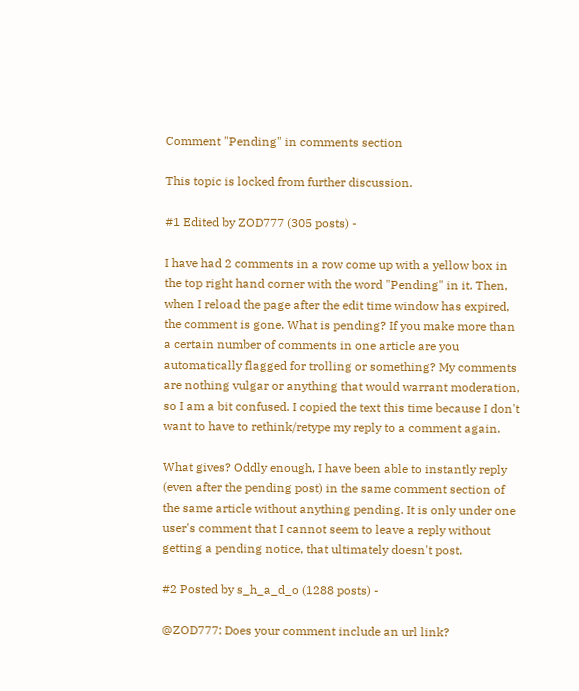Comment "Pending" in comments section

This topic is locked from further discussion.

#1 Edited by ZOD777 (305 posts) -

I have had 2 comments in a row come up with a yellow box in the top right hand corner with the word "Pending" in it. Then, when I reload the page after the edit time window has expired, the comment is gone. What is pending? If you make more than a certain number of comments in one article are you automatically flagged for trolling or something? My comments are nothing vulgar or anything that would warrant moderation, so I am a bit confused. I copied the text this time because I don't want to have to rethink/retype my reply to a comment again.

What gives? Oddly enough, I have been able to instantly reply (even after the pending post) in the same comment section of the same article without anything pending. It is only under one user's comment that I cannot seem to leave a reply without getting a pending notice, that ultimately doesn't post.

#2 Posted by s_h_a_d_o (1288 posts) -

@ZOD777: Does your comment include an url link?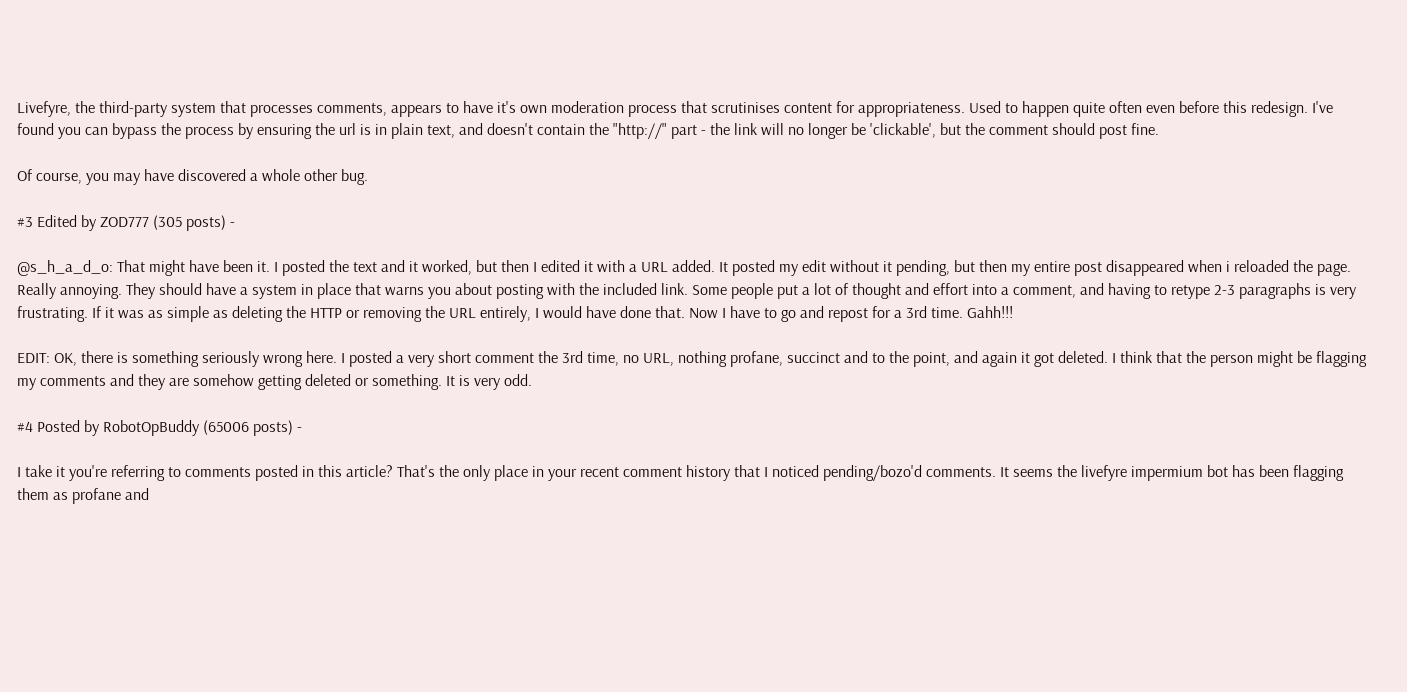Livefyre, the third-party system that processes comments, appears to have it's own moderation process that scrutinises content for appropriateness. Used to happen quite often even before this redesign. I've found you can bypass the process by ensuring the url is in plain text, and doesn't contain the "http://" part - the link will no longer be 'clickable', but the comment should post fine.

Of course, you may have discovered a whole other bug.

#3 Edited by ZOD777 (305 posts) -

@s_h_a_d_o: That might have been it. I posted the text and it worked, but then I edited it with a URL added. It posted my edit without it pending, but then my entire post disappeared when i reloaded the page. Really annoying. They should have a system in place that warns you about posting with the included link. Some people put a lot of thought and effort into a comment, and having to retype 2-3 paragraphs is very frustrating. If it was as simple as deleting the HTTP or removing the URL entirely, I would have done that. Now I have to go and repost for a 3rd time. Gahh!!!

EDIT: OK, there is something seriously wrong here. I posted a very short comment the 3rd time, no URL, nothing profane, succinct and to the point, and again it got deleted. I think that the person might be flagging my comments and they are somehow getting deleted or something. It is very odd.

#4 Posted by RobotOpBuddy (65006 posts) -

I take it you're referring to comments posted in this article? That's the only place in your recent comment history that I noticed pending/bozo'd comments. It seems the livefyre impermium bot has been flagging them as profane and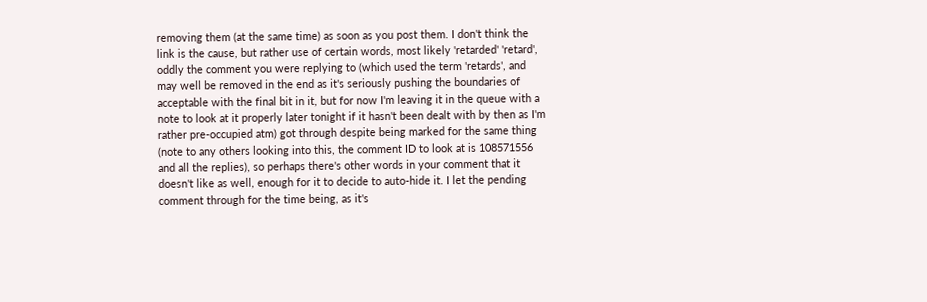removing them (at the same time) as soon as you post them. I don't think the link is the cause, but rather use of certain words, most likely 'retarded' 'retard', oddly the comment you were replying to (which used the term 'retards', and may well be removed in the end as it's seriously pushing the boundaries of acceptable with the final bit in it, but for now I'm leaving it in the queue with a note to look at it properly later tonight if it hasn't been dealt with by then as I'm rather pre-occupied atm) got through despite being marked for the same thing (note to any others looking into this, the comment ID to look at is 108571556 and all the replies), so perhaps there's other words in your comment that it doesn't like as well, enough for it to decide to auto-hide it. I let the pending comment through for the time being, as it's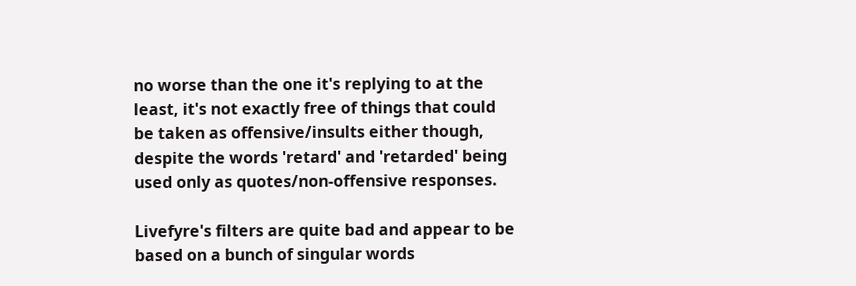no worse than the one it's replying to at the least, it's not exactly free of things that could be taken as offensive/insults either though, despite the words 'retard' and 'retarded' being used only as quotes/non-offensive responses.

Livefyre's filters are quite bad and appear to be based on a bunch of singular words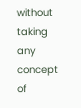without taking any concept of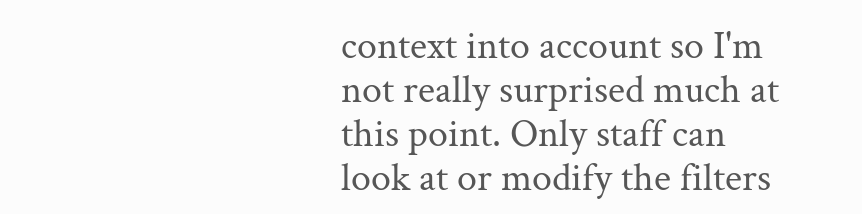context into account so I'm not really surprised much at this point. Only staff can look at or modify the filters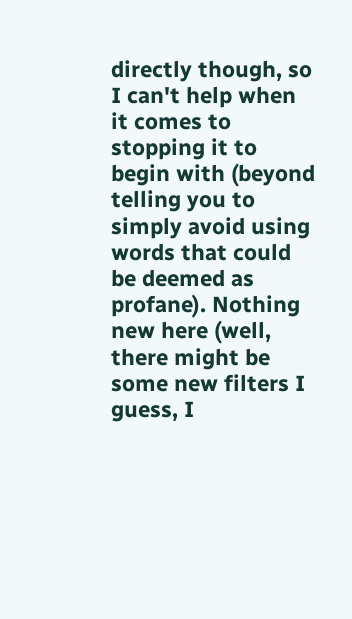directly though, so I can't help when it comes to stopping it to begin with (beyond telling you to simply avoid using words that could be deemed as profane). Nothing new here (well, there might be some new filters I guess, I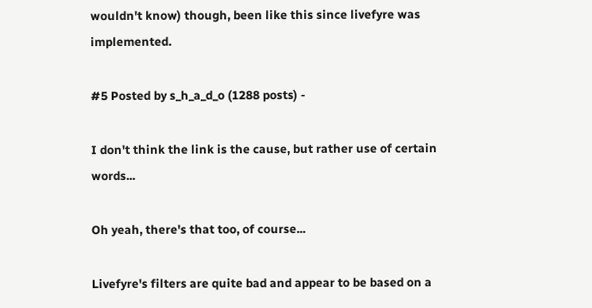wouldn't know) though, been like this since livefyre was implemented.

#5 Posted by s_h_a_d_o (1288 posts) -

I don't think the link is the cause, but rather use of certain words...

Oh yeah, there's that too, of course...

Livefyre's filters are quite bad and appear to be based on a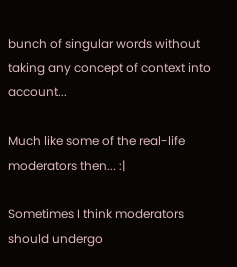bunch of singular words without taking any concept of context into account...

Much like some of the real-life moderators then... :|

Sometimes I think moderators should undergo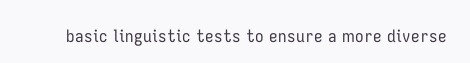basic linguistic tests to ensure a more diverse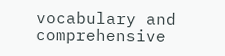vocabulary and comprehensive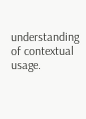understanding of contextual usage.